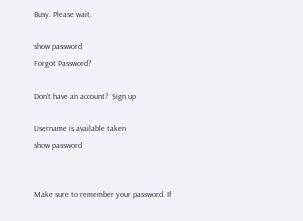Busy. Please wait.

show password
Forgot Password?

Don't have an account?  Sign up

Username is available taken
show password


Make sure to remember your password. If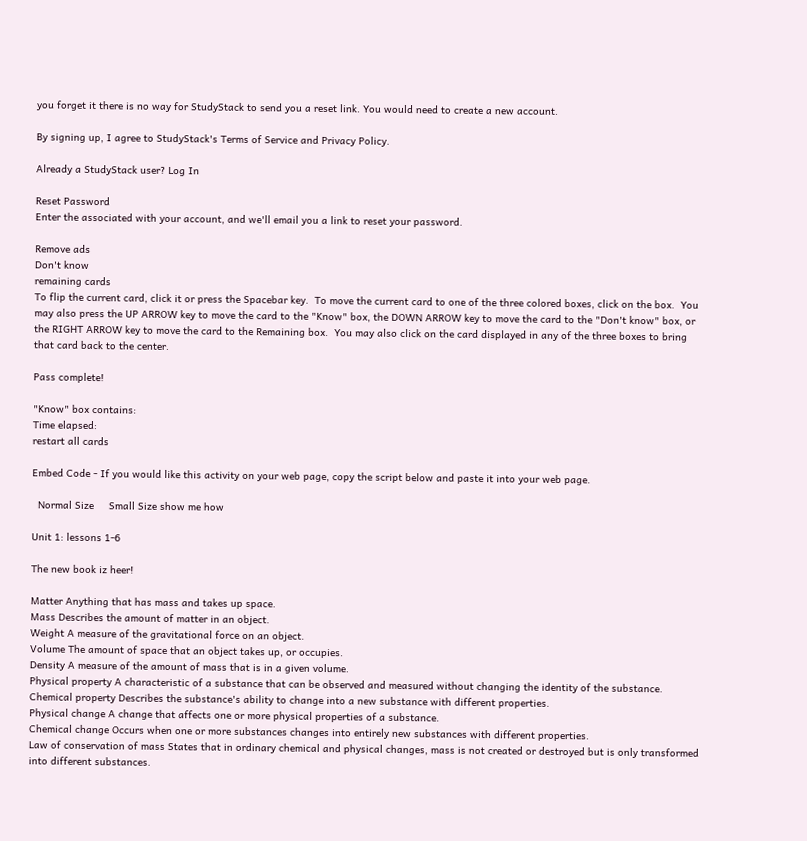you forget it there is no way for StudyStack to send you a reset link. You would need to create a new account.

By signing up, I agree to StudyStack's Terms of Service and Privacy Policy.

Already a StudyStack user? Log In

Reset Password
Enter the associated with your account, and we'll email you a link to reset your password.

Remove ads
Don't know
remaining cards
To flip the current card, click it or press the Spacebar key.  To move the current card to one of the three colored boxes, click on the box.  You may also press the UP ARROW key to move the card to the "Know" box, the DOWN ARROW key to move the card to the "Don't know" box, or the RIGHT ARROW key to move the card to the Remaining box.  You may also click on the card displayed in any of the three boxes to bring that card back to the center.

Pass complete!

"Know" box contains:
Time elapsed:
restart all cards

Embed Code - If you would like this activity on your web page, copy the script below and paste it into your web page.

  Normal Size     Small Size show me how

Unit 1: lessons 1-6

The new book iz heer!

Matter Anything that has mass and takes up space.
Mass Describes the amount of matter in an object.
Weight A measure of the gravitational force on an object.
Volume The amount of space that an object takes up, or occupies.
Density A measure of the amount of mass that is in a given volume.
Physical property A characteristic of a substance that can be observed and measured without changing the identity of the substance.
Chemical property Describes the substance's ability to change into a new substance with different properties.
Physical change A change that affects one or more physical properties of a substance.
Chemical change Occurs when one or more substances changes into entirely new substances with different properties.
Law of conservation of mass States that in ordinary chemical and physical changes, mass is not created or destroyed but is only transformed into different substances.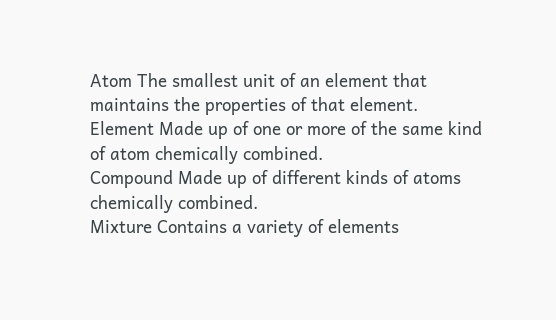Atom The smallest unit of an element that maintains the properties of that element.
Element Made up of one or more of the same kind of atom chemically combined.
Compound Made up of different kinds of atoms chemically combined.
Mixture Contains a variety of elements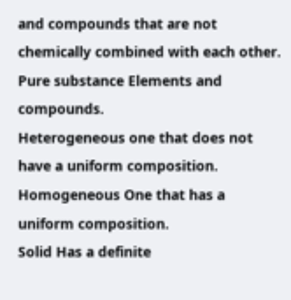and compounds that are not chemically combined with each other.
Pure substance Elements and compounds.
Heterogeneous one that does not have a uniform composition.
Homogeneous One that has a uniform composition.
Solid Has a definite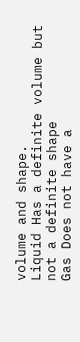volume and shape.
Liquid Has a definite volume but not a definite shape
Gas Does not have a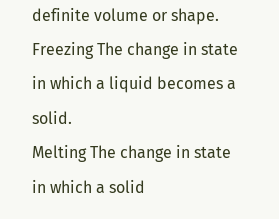definite volume or shape.
Freezing The change in state in which a liquid becomes a solid.
Melting The change in state in which a solid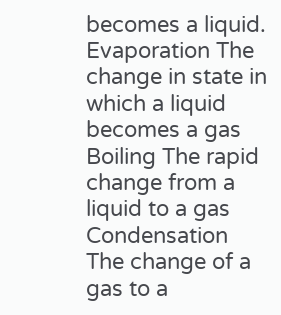becomes a liquid.
Evaporation The change in state in which a liquid becomes a gas
Boiling The rapid change from a liquid to a gas
Condensation The change of a gas to a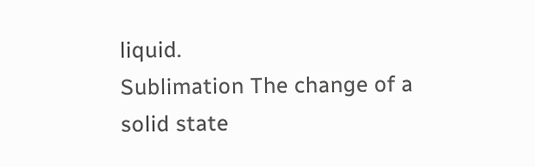liquid.
Sublimation The change of a solid state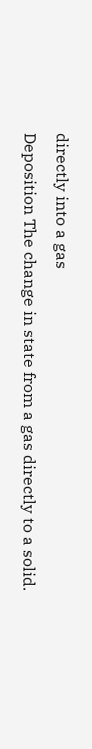directly into a gas
Deposition The change in state from a gas directly to a solid.